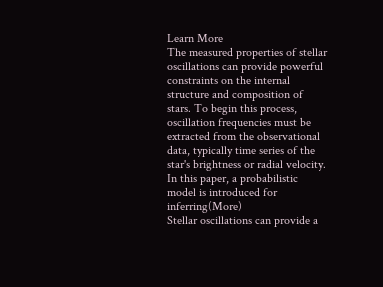Learn More
The measured properties of stellar oscillations can provide powerful constraints on the internal structure and composition of stars. To begin this process, oscillation frequencies must be extracted from the observational data, typically time series of the star's brightness or radial velocity. In this paper, a probabilistic model is introduced for inferring(More)
Stellar oscillations can provide a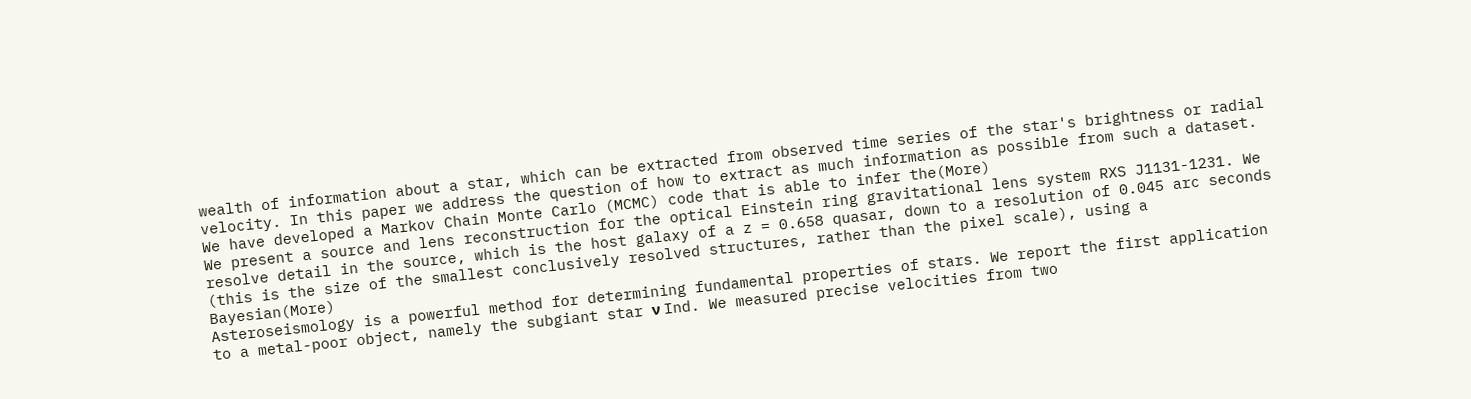wealth of information about a star, which can be extracted from observed time series of the star's brightness or radial velocity. In this paper we address the question of how to extract as much information as possible from such a dataset. We have developed a Markov Chain Monte Carlo (MCMC) code that is able to infer the(More)
We present a source and lens reconstruction for the optical Einstein ring gravitational lens system RXS J1131-1231. We resolve detail in the source, which is the host galaxy of a z = 0.658 quasar, down to a resolution of 0.045 arc seconds (this is the size of the smallest conclusively resolved structures, rather than the pixel scale), using a Bayesian(More)
Asteroseismology is a powerful method for determining fundamental properties of stars. We report the first application to a metal-poor object, namely the subgiant star ν Ind. We measured precise velocities from two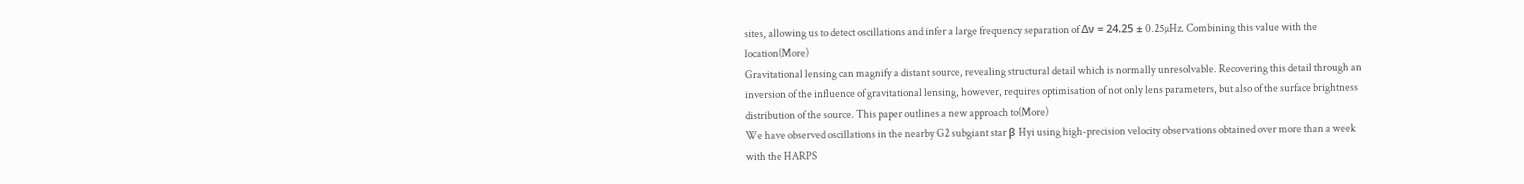sites, allowing us to detect oscillations and infer a large frequency separation of ∆ν = 24.25 ± 0.25µHz. Combining this value with the location(More)
Gravitational lensing can magnify a distant source, revealing structural detail which is normally unresolvable. Recovering this detail through an inversion of the influence of gravitational lensing, however, requires optimisation of not only lens parameters, but also of the surface brightness distribution of the source. This paper outlines a new approach to(More)
We have observed oscillations in the nearby G2 subgiant star β Hyi using high-precision velocity observations obtained over more than a week with the HARPS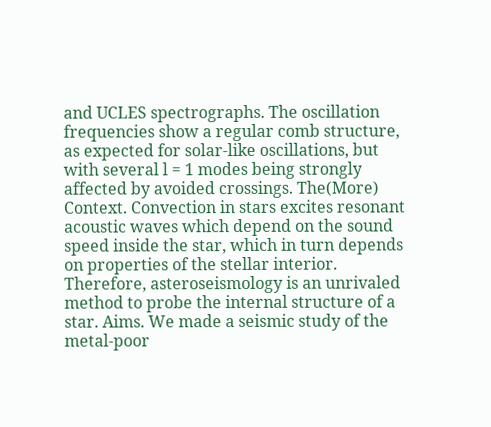and UCLES spectrographs. The oscillation frequencies show a regular comb structure, as expected for solar-like oscillations, but with several l = 1 modes being strongly affected by avoided crossings. The(More)
Context. Convection in stars excites resonant acoustic waves which depend on the sound speed inside the star, which in turn depends on properties of the stellar interior. Therefore, asteroseismology is an unrivaled method to probe the internal structure of a star. Aims. We made a seismic study of the metal-poor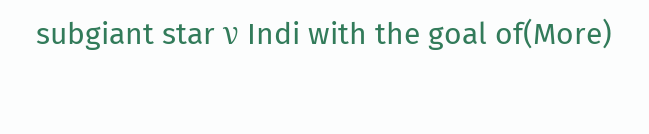subgiant star ν Indi with the goal of(More)